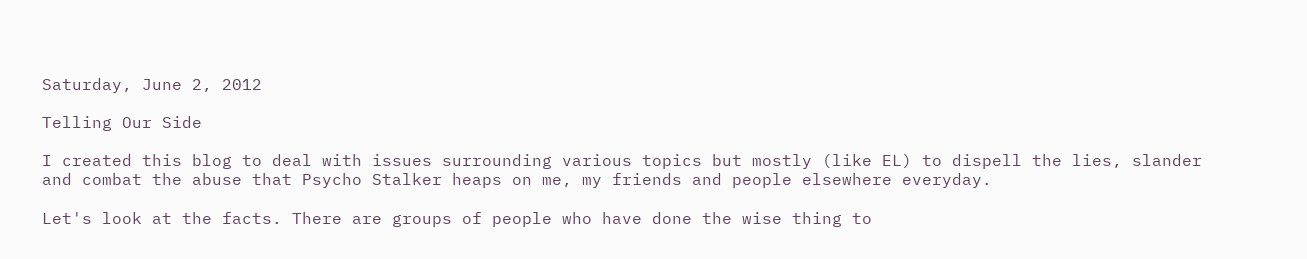Saturday, June 2, 2012

Telling Our Side

I created this blog to deal with issues surrounding various topics but mostly (like EL) to dispell the lies, slander and combat the abuse that Psycho Stalker heaps on me, my friends and people elsewhere everyday.

Let's look at the facts. There are groups of people who have done the wise thing to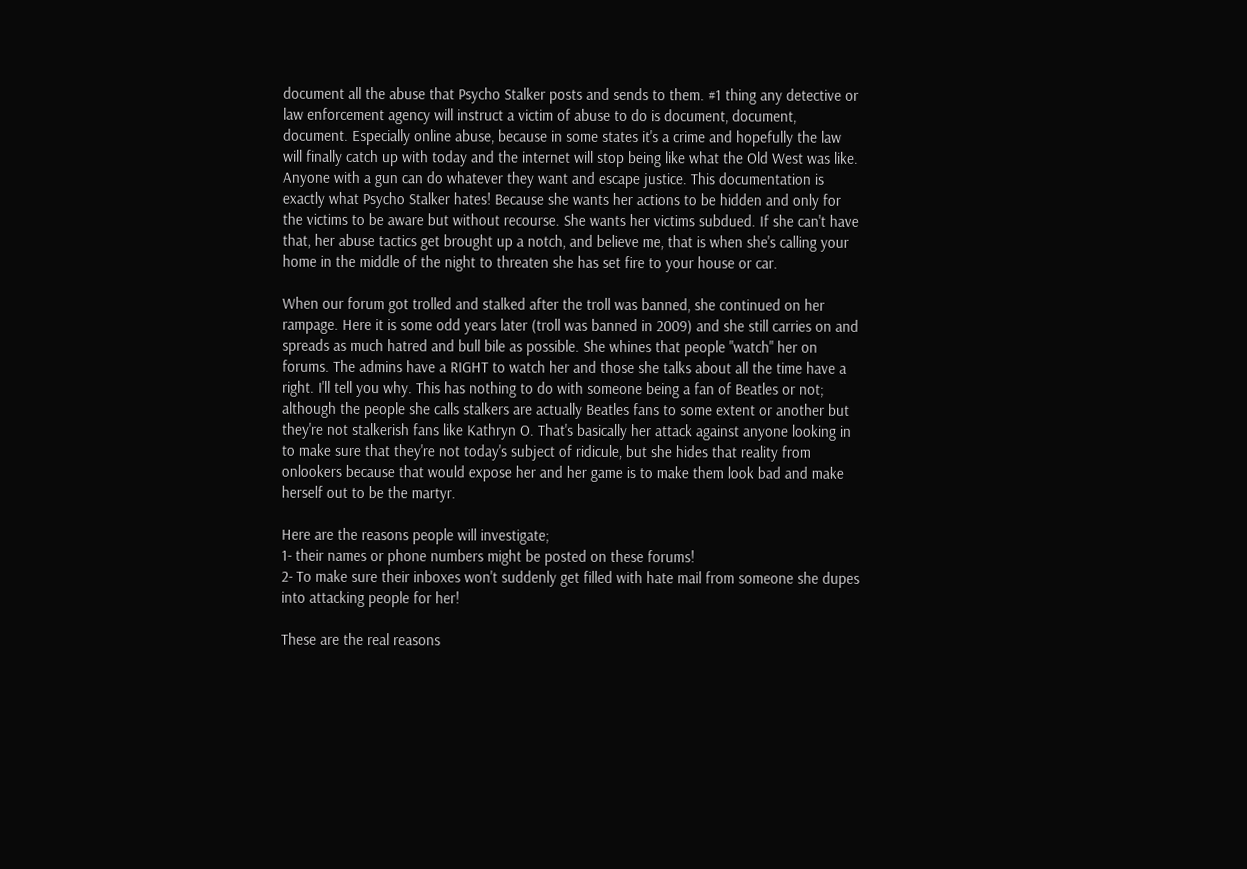document all the abuse that Psycho Stalker posts and sends to them. #1 thing any detective or law enforcement agency will instruct a victim of abuse to do is document, document, document. Especially online abuse, because in some states it's a crime and hopefully the law will finally catch up with today and the internet will stop being like what the Old West was like. Anyone with a gun can do whatever they want and escape justice. This documentation is exactly what Psycho Stalker hates! Because she wants her actions to be hidden and only for the victims to be aware but without recourse. She wants her victims subdued. If she can't have that, her abuse tactics get brought up a notch, and believe me, that is when she's calling your home in the middle of the night to threaten she has set fire to your house or car.

When our forum got trolled and stalked after the troll was banned, she continued on her rampage. Here it is some odd years later (troll was banned in 2009) and she still carries on and spreads as much hatred and bull bile as possible. She whines that people "watch" her on forums. The admins have a RIGHT to watch her and those she talks about all the time have a right. I'll tell you why. This has nothing to do with someone being a fan of Beatles or not; although the people she calls stalkers are actually Beatles fans to some extent or another but they're not stalkerish fans like Kathryn O. That's basically her attack against anyone looking in to make sure that they're not today's subject of ridicule, but she hides that reality from onlookers because that would expose her and her game is to make them look bad and make herself out to be the martyr.

Here are the reasons people will investigate;
1- their names or phone numbers might be posted on these forums!
2- To make sure their inboxes won't suddenly get filled with hate mail from someone she dupes into attacking people for her!

These are the real reasons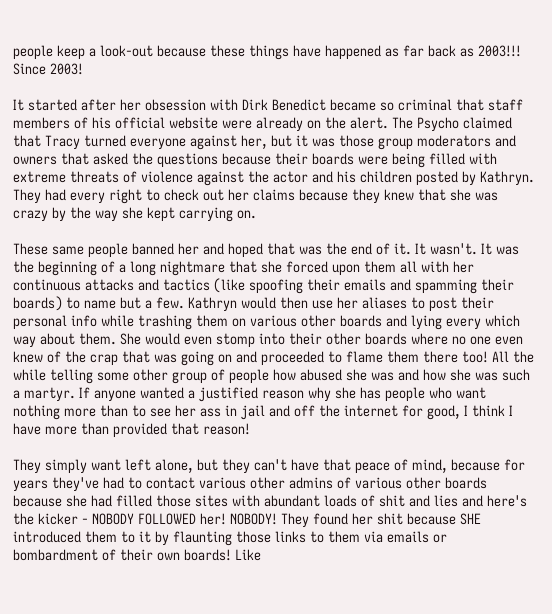people keep a look-out because these things have happened as far back as 2003!!! Since 2003!

It started after her obsession with Dirk Benedict became so criminal that staff members of his official website were already on the alert. The Psycho claimed that Tracy turned everyone against her, but it was those group moderators and owners that asked the questions because their boards were being filled with extreme threats of violence against the actor and his children posted by Kathryn. They had every right to check out her claims because they knew that she was crazy by the way she kept carrying on.

These same people banned her and hoped that was the end of it. It wasn't. It was the beginning of a long nightmare that she forced upon them all with her continuous attacks and tactics (like spoofing their emails and spamming their boards) to name but a few. Kathryn would then use her aliases to post their personal info while trashing them on various other boards and lying every which way about them. She would even stomp into their other boards where no one even knew of the crap that was going on and proceeded to flame them there too! All the while telling some other group of people how abused she was and how she was such a martyr. If anyone wanted a justified reason why she has people who want nothing more than to see her ass in jail and off the internet for good, I think I have more than provided that reason!

They simply want left alone, but they can't have that peace of mind, because for years they've had to contact various other admins of various other boards because she had filled those sites with abundant loads of shit and lies and here's the kicker - NOBODY FOLLOWED her! NOBODY! They found her shit because SHE introduced them to it by flaunting those links to them via emails or bombardment of their own boards! Like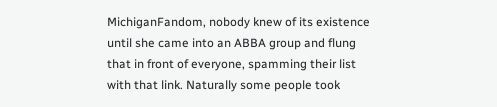MichiganFandom, nobody knew of its existence until she came into an ABBA group and flung that in front of everyone, spamming their list with that link. Naturally some people took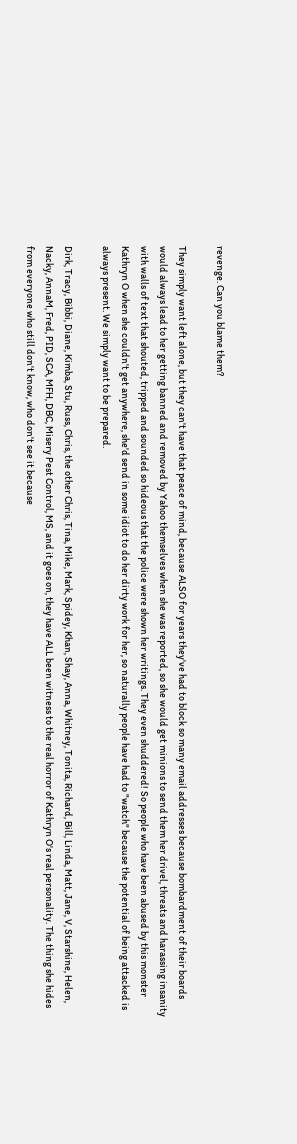revenge. Can you blame them?

They simply want left alone, but they can't have that peace of mind, because ALSO for years they've had to block so many email addresses because bombardment of their boards would always lead to her getting banned and removed by Yahoo themselves when she was reported, so she would get minions to send them her drivel, threats and harassing insanity with walls of text that shouted, tripped and sounded so hideous that the police were shown her writings. They even shuddered! So people who have been abused by this monster Kathryn O when she couldn't get anywhere, she'd send in some idiot to do her dirty work for her, so naturally people have had to "watch" because the potential of being attacked is always present. We simply want to be prepared.

Dirk, Tracy, Bibbi, Diane, Kimba, Stu, Russ, Chris, the other Chris, Tina, Mike, Mark, Spidey, Khan, Shay, Anna, Whitney, Tonita, Richard, Bill, Linda, Matt, Jane, V, Starshine, Helen, Nacky, AnnaM, Fred, PID, SCA, MFH, DBC, Misery Pest Control, MS, and it goes on, they have ALL been witness to the real horror of Kathryn O's real personality. The thing she hides from everyone who still don't know, who don't see it because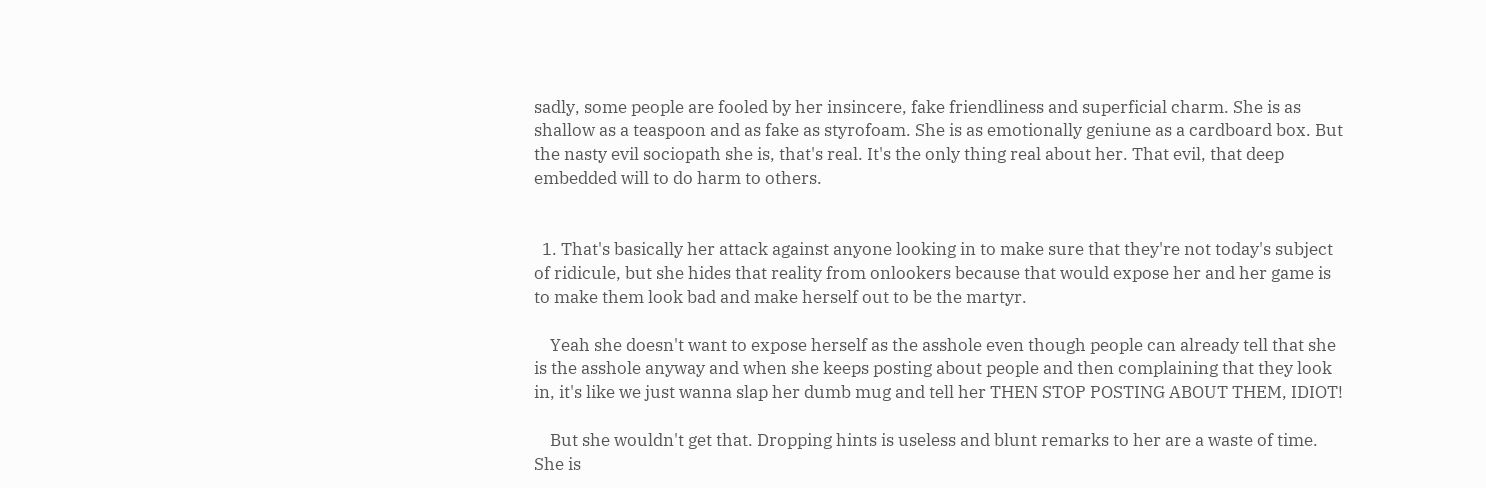sadly, some people are fooled by her insincere, fake friendliness and superficial charm. She is as shallow as a teaspoon and as fake as styrofoam. She is as emotionally geniune as a cardboard box. But the nasty evil sociopath she is, that's real. It's the only thing real about her. That evil, that deep embedded will to do harm to others.


  1. That's basically her attack against anyone looking in to make sure that they're not today's subject of ridicule, but she hides that reality from onlookers because that would expose her and her game is to make them look bad and make herself out to be the martyr.

    Yeah she doesn't want to expose herself as the asshole even though people can already tell that she is the asshole anyway and when she keeps posting about people and then complaining that they look in, it's like we just wanna slap her dumb mug and tell her THEN STOP POSTING ABOUT THEM, IDIOT!

    But she wouldn't get that. Dropping hints is useless and blunt remarks to her are a waste of time. She is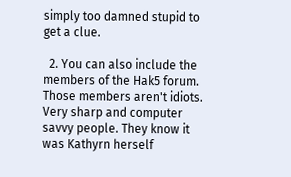simply too damned stupid to get a clue.

  2. You can also include the members of the Hak5 forum. Those members aren't idiots. Very sharp and computer savvy people. They know it was Kathyrn herself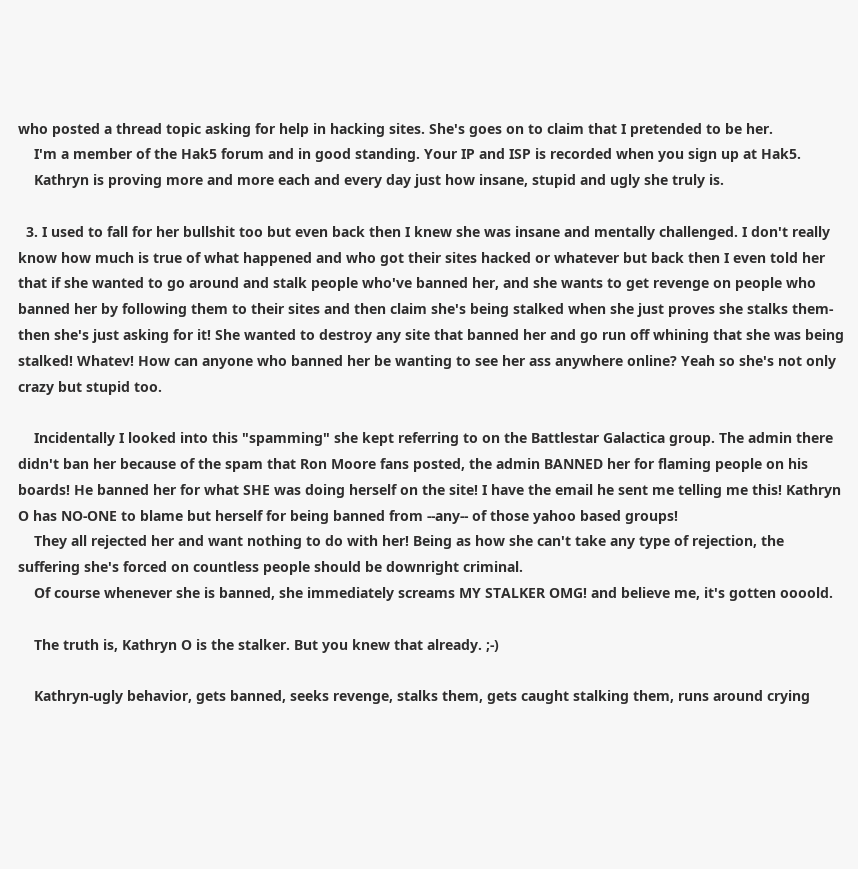who posted a thread topic asking for help in hacking sites. She's goes on to claim that I pretended to be her.
    I'm a member of the Hak5 forum and in good standing. Your IP and ISP is recorded when you sign up at Hak5.
    Kathryn is proving more and more each and every day just how insane, stupid and ugly she truly is.

  3. I used to fall for her bullshit too but even back then I knew she was insane and mentally challenged. I don't really know how much is true of what happened and who got their sites hacked or whatever but back then I even told her that if she wanted to go around and stalk people who've banned her, and she wants to get revenge on people who banned her by following them to their sites and then claim she's being stalked when she just proves she stalks them-then she's just asking for it! She wanted to destroy any site that banned her and go run off whining that she was being stalked! Whatev! How can anyone who banned her be wanting to see her ass anywhere online? Yeah so she's not only crazy but stupid too.

    Incidentally I looked into this "spamming" she kept referring to on the Battlestar Galactica group. The admin there didn't ban her because of the spam that Ron Moore fans posted, the admin BANNED her for flaming people on his boards! He banned her for what SHE was doing herself on the site! I have the email he sent me telling me this! Kathryn O has NO-ONE to blame but herself for being banned from --any-- of those yahoo based groups!
    They all rejected her and want nothing to do with her! Being as how she can't take any type of rejection, the suffering she's forced on countless people should be downright criminal.
    Of course whenever she is banned, she immediately screams MY STALKER OMG! and believe me, it's gotten oooold.

    The truth is, Kathryn O is the stalker. But you knew that already. ;-)

    Kathryn-ugly behavior, gets banned, seeks revenge, stalks them, gets caught stalking them, runs around crying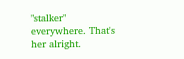"stalker" everywhere. That's her alright.